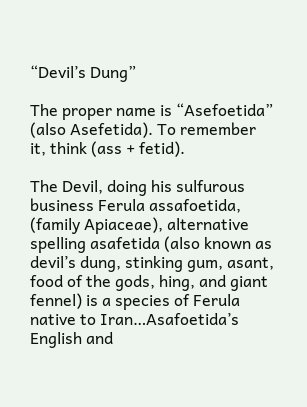“Devil’s Dung”

The proper name is “Asefoetida” (also Asefetida). To remember it, think (ass + fetid).

The Devil, doing his sulfurous business Ferula assafoetida, (family Apiaceae), alternative spelling asafetida (also known as devil’s dung, stinking gum, asant, food of the gods, hing, and giant fennel) is a species of Ferula native to Iran…Asafoetida’s English and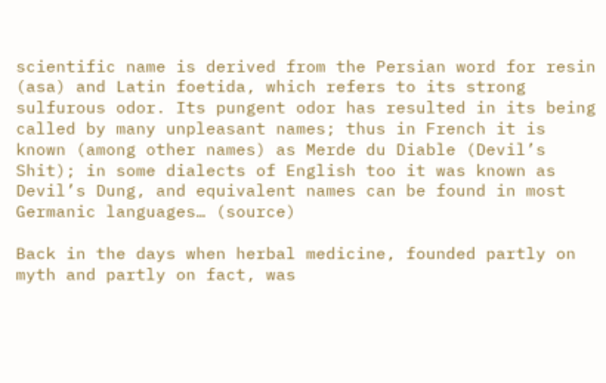scientific name is derived from the Persian word for resin (asa) and Latin foetida, which refers to its strong sulfurous odor. Its pungent odor has resulted in its being called by many unpleasant names; thus in French it is known (among other names) as Merde du Diable (Devil’s Shit); in some dialects of English too it was known as Devil’s Dung, and equivalent names can be found in most Germanic languages… (source)

Back in the days when herbal medicine, founded partly on myth and partly on fact, was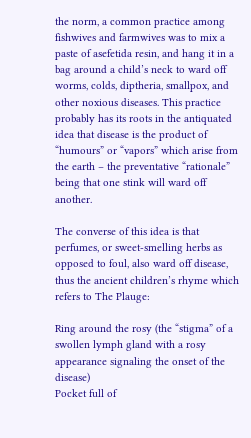the norm, a common practice among fishwives and farmwives was to mix a paste of asefetida resin, and hang it in a bag around a child’s neck to ward off worms, colds, diptheria, smallpox, and other noxious diseases. This practice probably has its roots in the antiquated idea that disease is the product of “humours” or “vapors” which arise from the earth – the preventative “rationale” being that one stink will ward off another.

The converse of this idea is that perfumes, or sweet-smelling herbs as opposed to foul, also ward off disease, thus the ancient children’s rhyme which refers to The Plauge:

Ring around the rosy (the “stigma” of a swollen lymph gland with a rosy appearance signaling the onset of the disease)
Pocket full of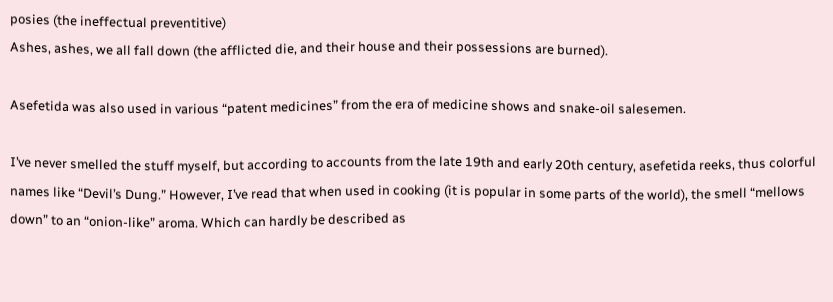posies (the ineffectual preventitive)
Ashes, ashes, we all fall down (the afflicted die, and their house and their possessions are burned).

Asefetida was also used in various “patent medicines” from the era of medicine shows and snake-oil salesemen.

I’ve never smelled the stuff myself, but according to accounts from the late 19th and early 20th century, asefetida reeks, thus colorful names like “Devil’s Dung.” However, I’ve read that when used in cooking (it is popular in some parts of the world), the smell “mellows down” to an “onion-like” aroma. Which can hardly be described as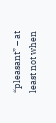“pleasant” – at least not when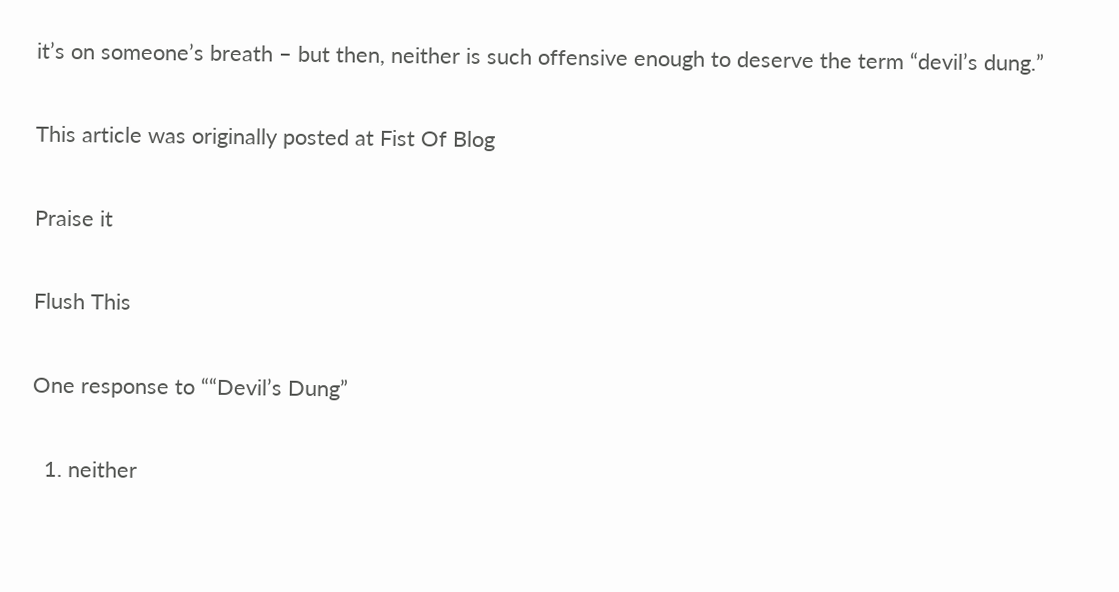it’s on someone’s breath – but then, neither is such offensive enough to deserve the term “devil’s dung.”

This article was originally posted at Fist Of Blog

Praise it

Flush This

One response to ““Devil’s Dung”

  1. neither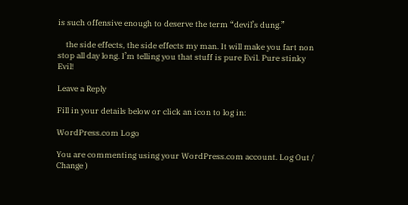is such offensive enough to deserve the term “devil’s dung.”

    the side effects, the side effects my man. It will make you fart non stop all day long. I’m telling you that stuff is pure Evil. Pure stinky Evil!

Leave a Reply

Fill in your details below or click an icon to log in:

WordPress.com Logo

You are commenting using your WordPress.com account. Log Out /  Change )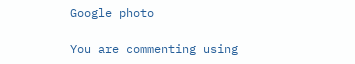Google photo

You are commenting using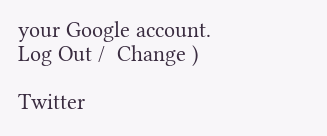your Google account. Log Out /  Change )

Twitter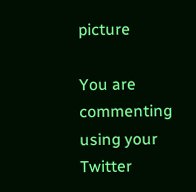picture

You are commenting using your Twitter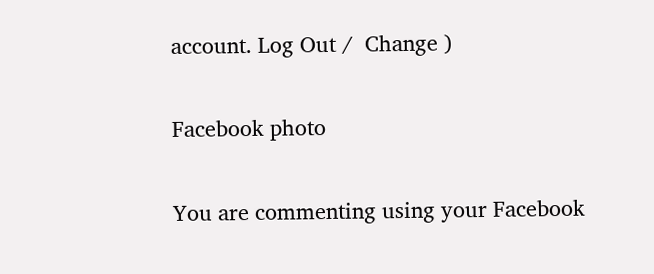account. Log Out /  Change )

Facebook photo

You are commenting using your Facebook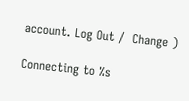account. Log Out /  Change )

Connecting to %s